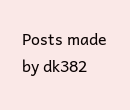Posts made by dk382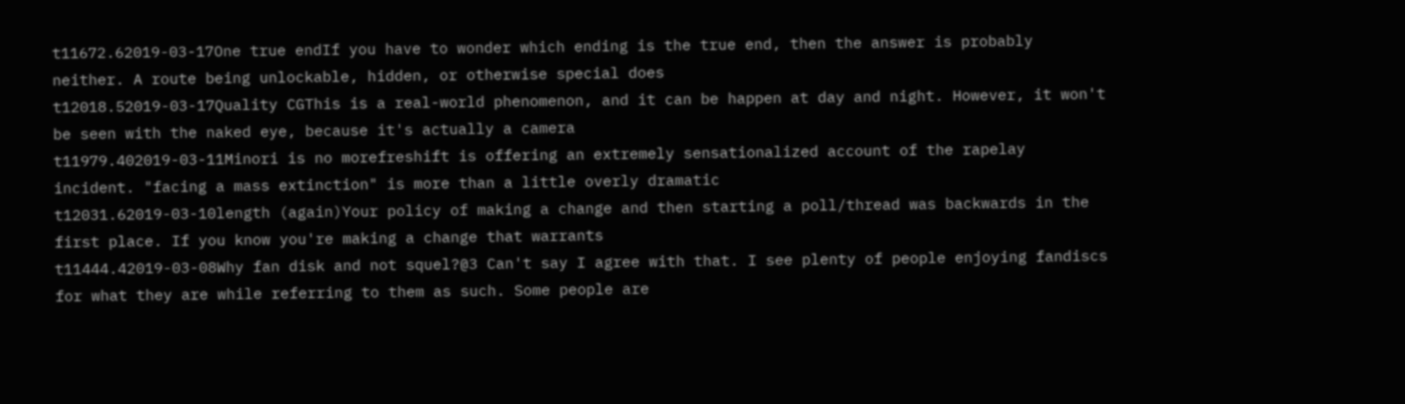t11672.62019-03-17One true endIf you have to wonder which ending is the true end, then the answer is probably neither. A route being unlockable, hidden, or otherwise special does
t12018.52019-03-17Quality CGThis is a real-world phenomenon, and it can be happen at day and night. However, it won't be seen with the naked eye, because it's actually a camera
t11979.402019-03-11Minori is no morefreshift is offering an extremely sensationalized account of the rapelay incident. "facing a mass extinction" is more than a little overly dramatic
t12031.62019-03-10length (again)Your policy of making a change and then starting a poll/thread was backwards in the first place. If you know you're making a change that warrants
t11444.42019-03-08Why fan disk and not squel?@3 Can't say I agree with that. I see plenty of people enjoying fandiscs for what they are while referring to them as such. Some people are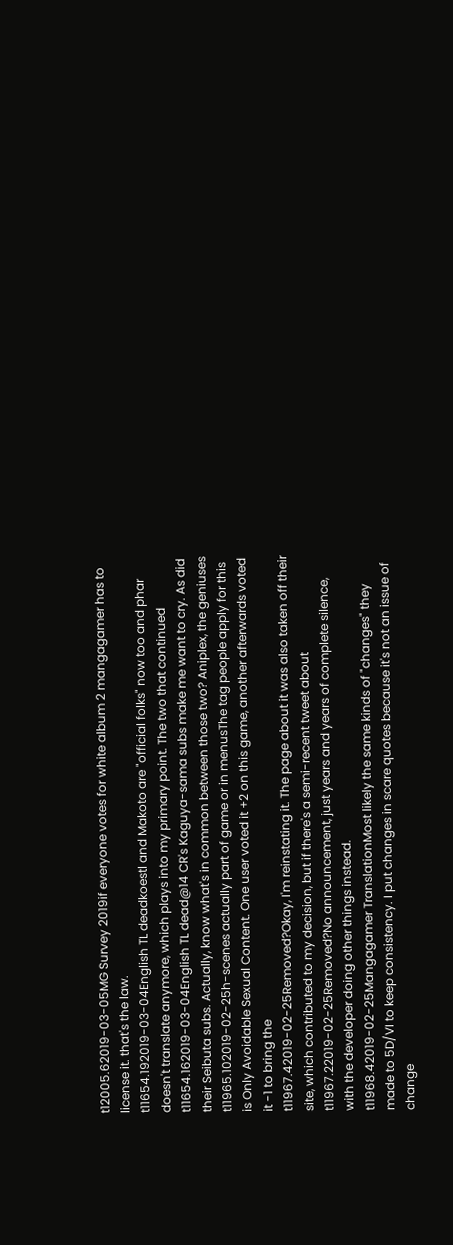t12005.62019-03-05MG Survey 2019if everyone votes for white album 2 mangagamer has to license it. that's the law.
t11654.192019-03-04English TL deadkoestl and Makoto are "official folks" now too and phar doesn't translate anymore, which plays into my primary point. The two that continued
t11654.162019-03-04English TL dead@14 CR's Kaguya-sama subs make me want to cry. As did their Seibuta subs. Actually, know what's in common between those two? Aniplex, the geniuses
t11965.102019-02-25h-scenes actually part of game or in menusThe tag people apply for this is Only Avoidable Sexual Content. One user voted it +2 on this game, another afterwards voted it -1 to bring the
t11967.42019-02-25Removed?Okay, I'm reinstating it. The page about it was also taken off their site, which contributed to my decision, but if there's a semi-recent tweet about
t11967.22019-02-25Removed?No announcement, just years and years of complete silence, with the developer doing other things instead.
t11968.42019-02-25Mangagamer TranslationMost likely the same kinds of "changes" they made to 5D/VI to keep consistency. I put changes in scare quotes because it's not an issue of change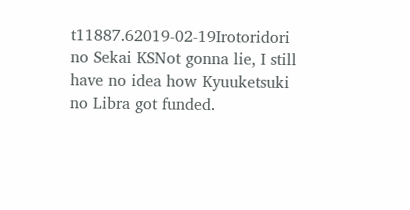t11887.62019-02-19Irotoridori no Sekai KSNot gonna lie, I still have no idea how Kyuuketsuki no Libra got funded.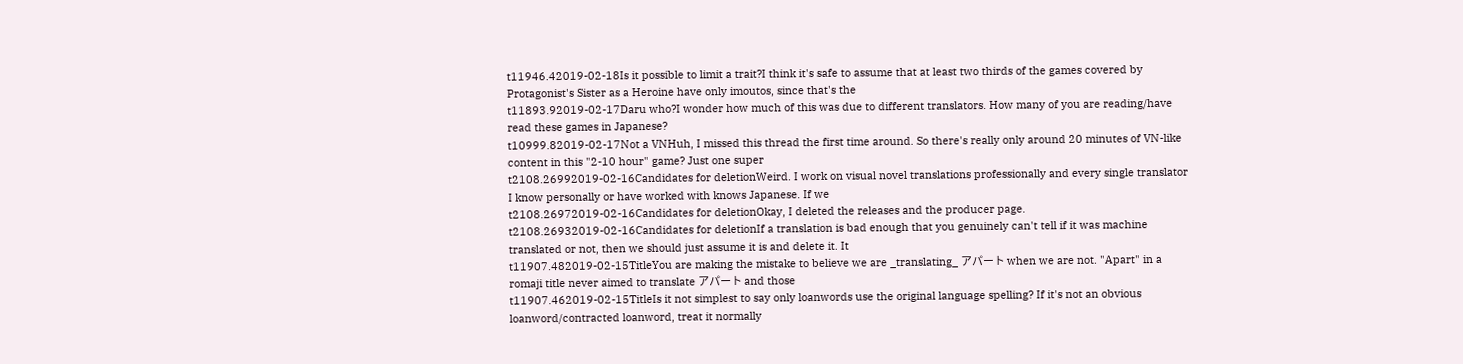t11946.42019-02-18Is it possible to limit a trait?I think it's safe to assume that at least two thirds of the games covered by Protagonist's Sister as a Heroine have only imoutos, since that's the
t11893.92019-02-17Daru who?I wonder how much of this was due to different translators. How many of you are reading/have read these games in Japanese?
t10999.82019-02-17Not a VNHuh, I missed this thread the first time around. So there's really only around 20 minutes of VN-like content in this "2-10 hour" game? Just one super
t2108.26992019-02-16Candidates for deletionWeird. I work on visual novel translations professionally and every single translator I know personally or have worked with knows Japanese. If we
t2108.26972019-02-16Candidates for deletionOkay, I deleted the releases and the producer page.
t2108.26932019-02-16Candidates for deletionIf a translation is bad enough that you genuinely can't tell if it was machine translated or not, then we should just assume it is and delete it. It
t11907.482019-02-15TitleYou are making the mistake to believe we are _translating_ アパート when we are not. "Apart" in a romaji title never aimed to translate アパート and those
t11907.462019-02-15TitleIs it not simplest to say only loanwords use the original language spelling? If it's not an obvious loanword/contracted loanword, treat it normally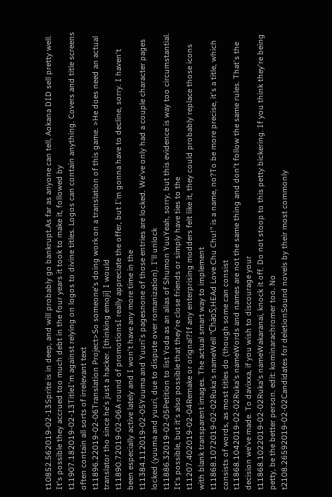t10852.562019-02-13Sprite is in deep, and will probably go bankrupt.As far as anyone can tell, Aokana DID sell pretty well. It's possible they accrued too much debt in the four years it took to make it, followed by
t11907.182019-02-13TitleI'm against relying on logos to divine titles. Logos can contain anything. Covers and title screens often contain all sorts of irrelevant text
t11896.22019-02-06Translation Project>So someone's doing work on a translation of this game. >He does need an actual translator tho since he's just a hacker. [thinking emoji] I would
t11890.72019-02-06A round of promotionsI really appreciate the offer, but I'm gonna have to decline, sorry. I haven't been especially active lately and I won't have any more time in the
t11384.112019-02-05Yuuma and Yuuri's pagesnone of those entries are locked. We've only had a couple character pages locked (yuuma and yuuri, due to dispute over romanization). I'll unlock
t11886.32019-02-05Petition to list Yoda as an alias of Shumon YuuYeah, sorry, but this evidence is way too circumstantial. It's possible, but it's also possible that they're close friends or simply have ties to the
t11207.402019-02-04Remake or orignal?If any enterprising modders felt like it, they could probably replace those icons with blank transparent images. The actual smart way to implement
t11868.1072019-02-02Ruka's nameWell "ChäoS;HEAd Love Chu Chu!" is a name, no?To be more precise, it's a title, which consists of words, as most titles do (though some can consist
t11868.1042019-02-02Ruka's nameWords and names are not the same thing and don't follow the same rules. That's the decision we've made. To davixxa, if you wish to discourage your
t11868.1022019-02-02Ruka's nameWakaranai, knock it off. Do not stoop to this petty bickering. If you think they're being petty, be the better person. edit: kominarachromer too. No
t2108.26592019-02-02Candidates for deletionSound novels by their most commonly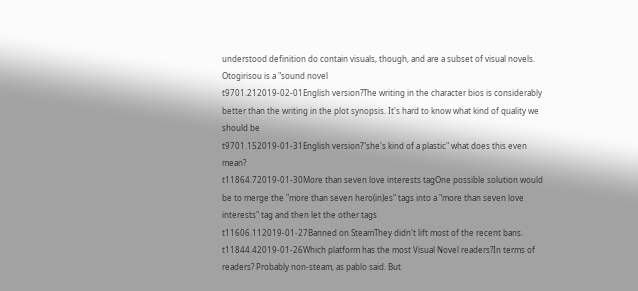understood definition do contain visuals, though, and are a subset of visual novels. Otogirisou is a "sound novel
t9701.212019-02-01English version?The writing in the character bios is considerably better than the writing in the plot synopsis. It's hard to know what kind of quality we should be
t9701.152019-01-31English version?"she's kind of a plastic" what does this even mean?
t11864.72019-01-30More than seven love interests tagOne possible solution would be to merge the "more than seven hero(in)es" tags into a "more than seven love interests" tag and then let the other tags
t11606.112019-01-27Banned on SteamThey didn't lift most of the recent bans.
t11844.42019-01-26Which platform has the most Visual Novel readers?In terms of readers? Probably non-steam, as pablo said. But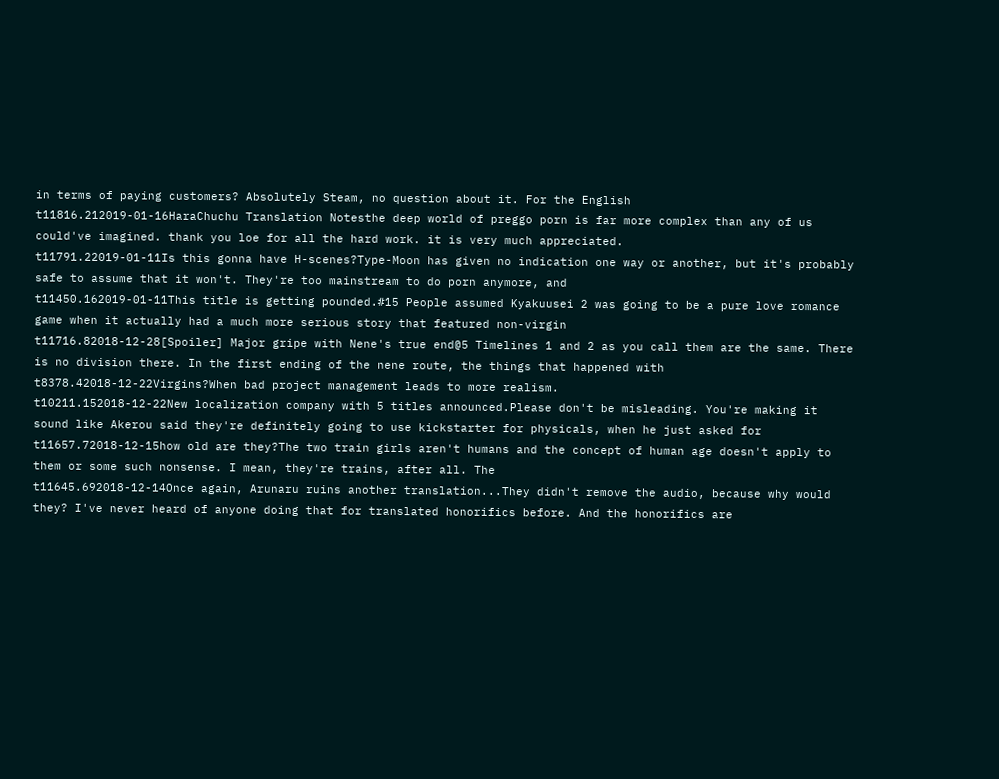in terms of paying customers? Absolutely Steam, no question about it. For the English
t11816.212019-01-16HaraChuchu Translation Notesthe deep world of preggo porn is far more complex than any of us could've imagined. thank you loe for all the hard work. it is very much appreciated.
t11791.22019-01-11Is this gonna have H-scenes?Type-Moon has given no indication one way or another, but it's probably safe to assume that it won't. They're too mainstream to do porn anymore, and
t11450.162019-01-11This title is getting pounded.#15 People assumed Kyakuusei 2 was going to be a pure love romance game when it actually had a much more serious story that featured non-virgin
t11716.82018-12-28[Spoiler] Major gripe with Nene's true end@5 Timelines 1 and 2 as you call them are the same. There is no division there. In the first ending of the nene route, the things that happened with
t8378.42018-12-22Virgins?When bad project management leads to more realism.
t10211.152018-12-22New localization company with 5 titles announced.Please don't be misleading. You're making it sound like Akerou said they're definitely going to use kickstarter for physicals, when he just asked for
t11657.72018-12-15how old are they?The two train girls aren't humans and the concept of human age doesn't apply to them or some such nonsense. I mean, they're trains, after all. The
t11645.692018-12-14Once again, Arunaru ruins another translation...They didn't remove the audio, because why would they? I've never heard of anyone doing that for translated honorifics before. And the honorifics are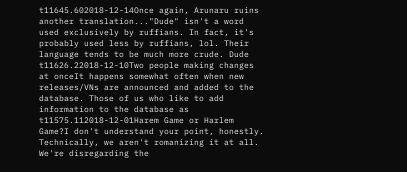t11645.602018-12-14Once again, Arunaru ruins another translation..."Dude" isn't a word used exclusively by ruffians. In fact, it's probably used less by ruffians, lol. Their language tends to be much more crude. Dude
t11626.22018-12-10Two people making changes at onceIt happens somewhat often when new releases/VNs are announced and added to the database. Those of us who like to add information to the database as
t11575.112018-12-01Harem Game or Harlem Game?I don't understand your point, honestly. Technically, we aren't romanizing it at all. We're disregarding the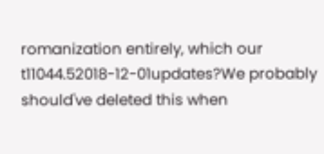romanization entirely, which our
t11044.52018-12-01updates?We probably should've deleted this when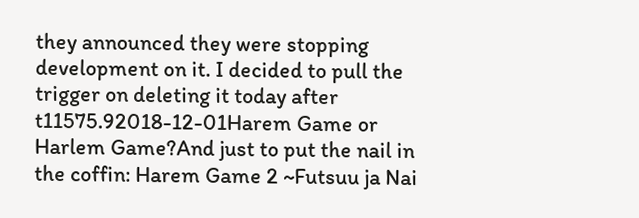they announced they were stopping development on it. I decided to pull the trigger on deleting it today after
t11575.92018-12-01Harem Game or Harlem Game?And just to put the nail in the coffin: Harem Game 2 ~Futsuu ja Nai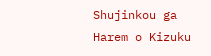Shujinkou ga Harem o Kizuku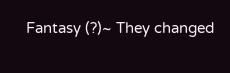Fantasy (?)~ They changed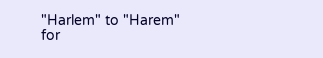"Harlem" to "Harem" for